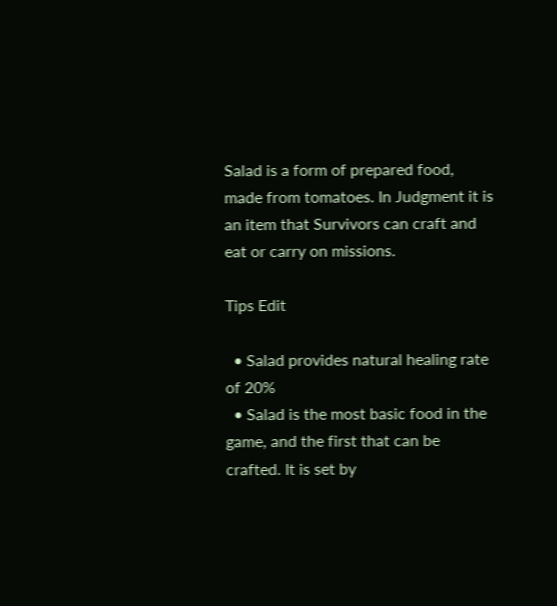Salad is a form of prepared food, made from tomatoes. In Judgment it is an item that Survivors can craft and eat or carry on missions.

Tips Edit

  • Salad provides natural healing rate of 20%
  • Salad is the most basic food in the game, and the first that can be crafted. It is set by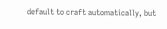default to craft automatically, but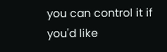you can control it if you'd like